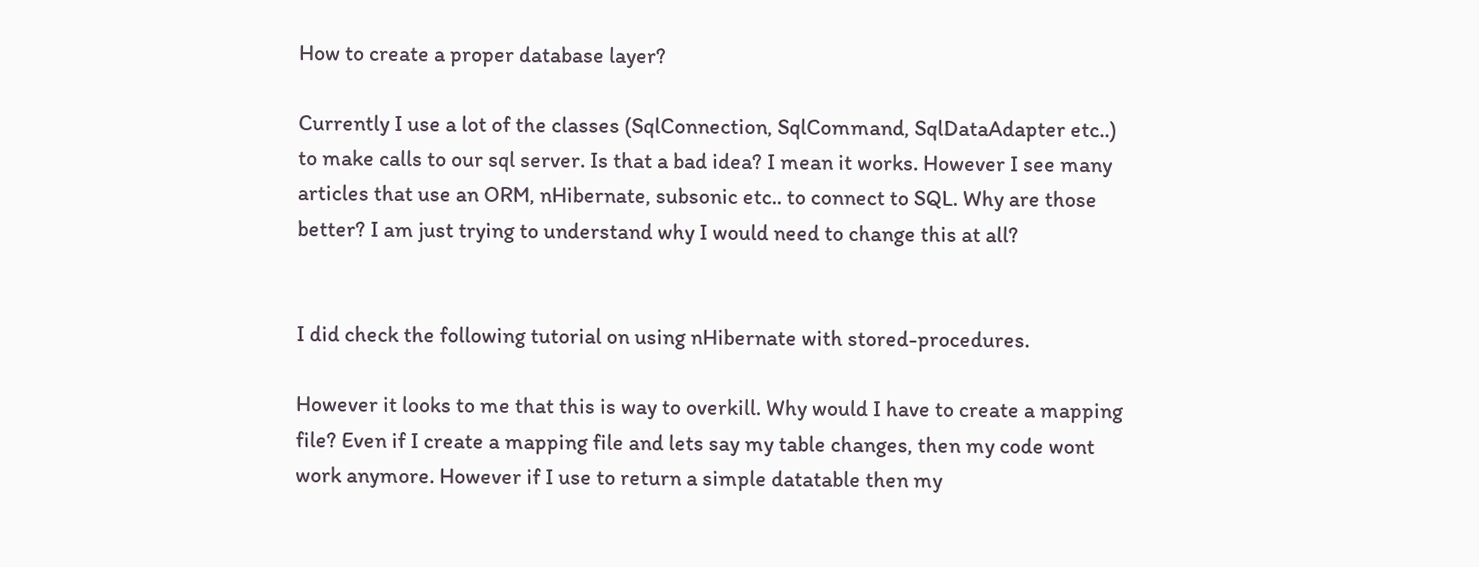How to create a proper database layer?

Currently I use a lot of the classes (SqlConnection, SqlCommand, SqlDataAdapter etc..) to make calls to our sql server. Is that a bad idea? I mean it works. However I see many articles that use an ORM, nHibernate, subsonic etc.. to connect to SQL. Why are those better? I am just trying to understand why I would need to change this at all?


I did check the following tutorial on using nHibernate with stored-procedures.

However it looks to me that this is way to overkill. Why would I have to create a mapping file? Even if I create a mapping file and lets say my table changes, then my code wont work anymore. However if I use to return a simple datatable then my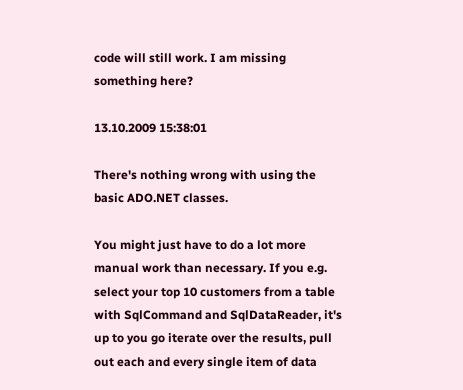code will still work. I am missing something here?

13.10.2009 15:38:01

There's nothing wrong with using the basic ADO.NET classes.

You might just have to do a lot more manual work than necessary. If you e.g. select your top 10 customers from a table with SqlCommand and SqlDataReader, it's up to you go iterate over the results, pull out each and every single item of data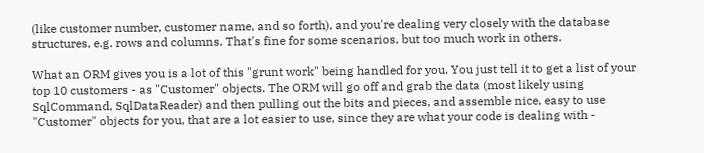(like customer number, customer name, and so forth), and you're dealing very closely with the database structures, e.g. rows and columns. That's fine for some scenarios, but too much work in others.

What an ORM gives you is a lot of this "grunt work" being handled for you. You just tell it to get a list of your top 10 customers - as "Customer" objects. The ORM will go off and grab the data (most likely using SqlCommand, SqlDataReader) and then pulling out the bits and pieces, and assemble nice, easy to use "Customer" objects for you, that are a lot easier to use, since they are what your code is dealing with -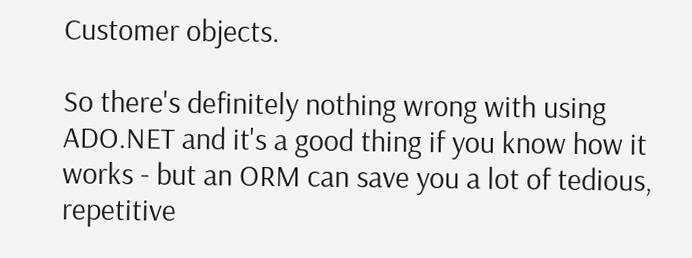Customer objects.

So there's definitely nothing wrong with using ADO.NET and it's a good thing if you know how it works - but an ORM can save you a lot of tedious, repetitive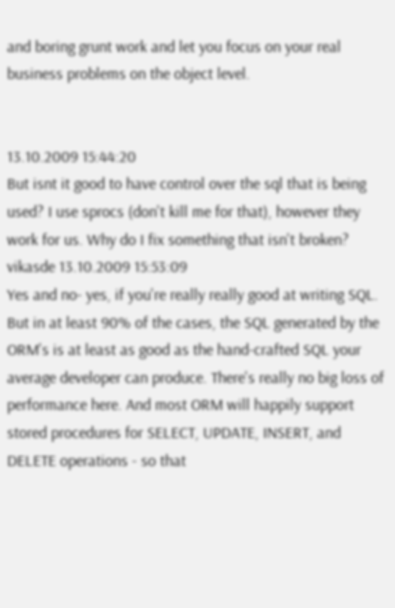and boring grunt work and let you focus on your real business problems on the object level.


13.10.2009 15:44:20
But isnt it good to have control over the sql that is being used? I use sprocs (don't kill me for that), however they work for us. Why do I fix something that isn't broken?
vikasde 13.10.2009 15:53:09
Yes and no- yes, if you're really really good at writing SQL. But in at least 90% of the cases, the SQL generated by the ORM's is at least as good as the hand-crafted SQL your average developer can produce. There's really no big loss of performance here. And most ORM will happily support stored procedures for SELECT, UPDATE, INSERT, and DELETE operations - so that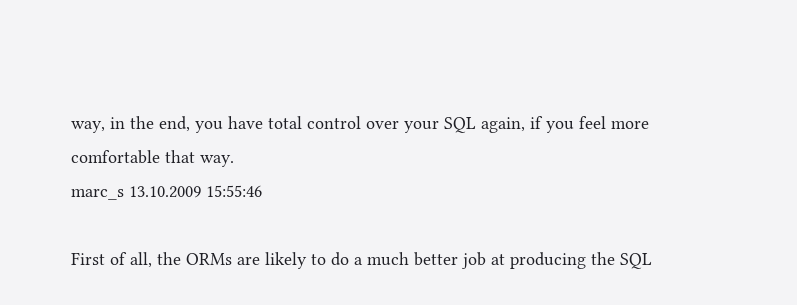way, in the end, you have total control over your SQL again, if you feel more comfortable that way.
marc_s 13.10.2009 15:55:46

First of all, the ORMs are likely to do a much better job at producing the SQL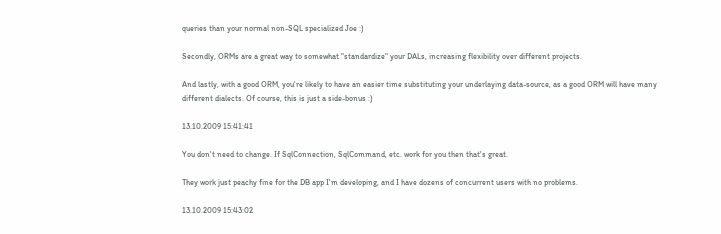queries than your normal non-SQL specialized Joe :)

Secondly, ORMs are a great way to somewhat "standardize" your DALs, increasing flexibility over different projects.

And lastly, with a good ORM, you're likely to have an easier time substituting your underlaying data-source, as a good ORM will have many different dialects. Of course, this is just a side-bonus :)

13.10.2009 15:41:41

You don't need to change. If SqlConnection, SqlCommand, etc. work for you then that's great.

They work just peachy fine for the DB app I'm developing, and I have dozens of concurrent users with no problems.

13.10.2009 15:43:02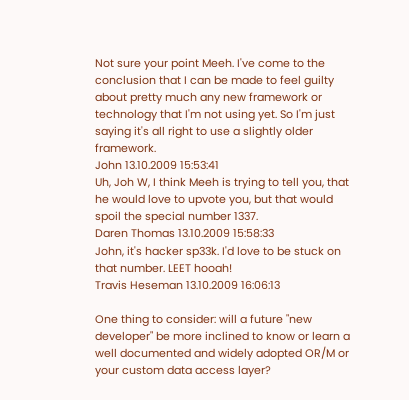Not sure your point Meeh. I've come to the conclusion that I can be made to feel guilty about pretty much any new framework or technology that I'm not using yet. So I'm just saying it's all right to use a slightly older framework.
John 13.10.2009 15:53:41
Uh, Joh W, I think Meeh is trying to tell you, that he would love to upvote you, but that would spoil the special number 1337.
Daren Thomas 13.10.2009 15:58:33
John, it's hacker sp33k. I'd love to be stuck on that number. LEET hooah!
Travis Heseman 13.10.2009 16:06:13

One thing to consider: will a future "new developer" be more inclined to know or learn a well documented and widely adopted OR/M or your custom data access layer?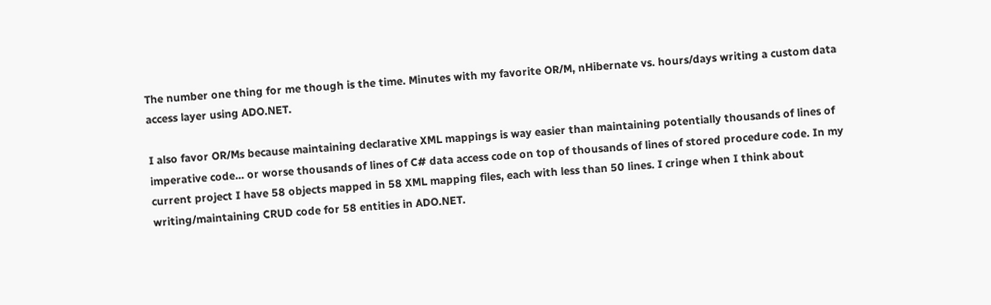The number one thing for me though is the time. Minutes with my favorite OR/M, nHibernate vs. hours/days writing a custom data access layer using ADO.NET.

I also favor OR/Ms because maintaining declarative XML mappings is way easier than maintaining potentially thousands of lines of imperative code... or worse thousands of lines of C# data access code on top of thousands of lines of stored procedure code. In my current project I have 58 objects mapped in 58 XML mapping files, each with less than 50 lines. I cringe when I think about writing/maintaining CRUD code for 58 entities in ADO.NET.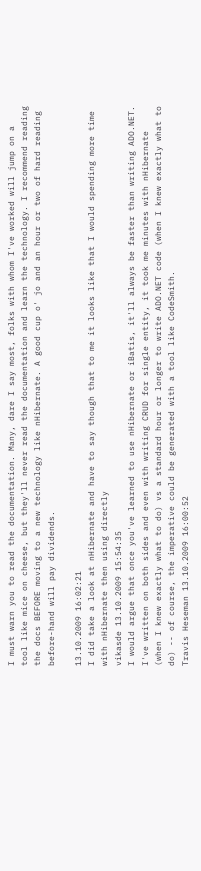I must warn you to read the documentation. Many, dare I say most, folks with whom I've worked will jump on a tool like mice on cheese, but they'll never read the documentation and learn the technology. I recommend reading the docs BEFORE moving to a new technology like nHibernate. A good cup o' jo and an hour or two of hard reading before-hand will pay dividends.

13.10.2009 16:02:21
I did take a look at nHibernate and have to say though that to me it looks like that I would spending more time with nHibernate then using directly
vikasde 13.10.2009 15:54:35
I would argue that once you've learned to use nHibernate or iBatis, it'll always be faster than writing ADO.NET. I've written on both sides and even with writing CRUD for single entity, it took me minutes with nHibernate (when I knew exactly what to do) vs a standard hour or longer to write ADO.NET code (when I knew exactly what to do) -- of course, the imperative could be generated with a tool like CodeSmith.
Travis Heseman 13.10.2009 16:00:52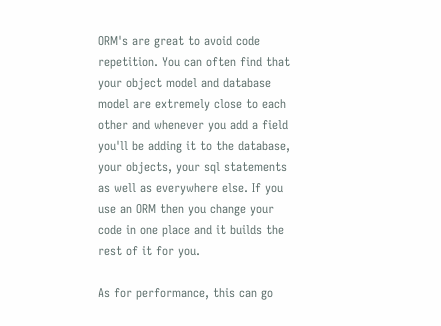ORM's are great to avoid code repetition. You can often find that your object model and database model are extremely close to each other and whenever you add a field you'll be adding it to the database, your objects, your sql statements as well as everywhere else. If you use an ORM then you change your code in one place and it builds the rest of it for you.

As for performance, this can go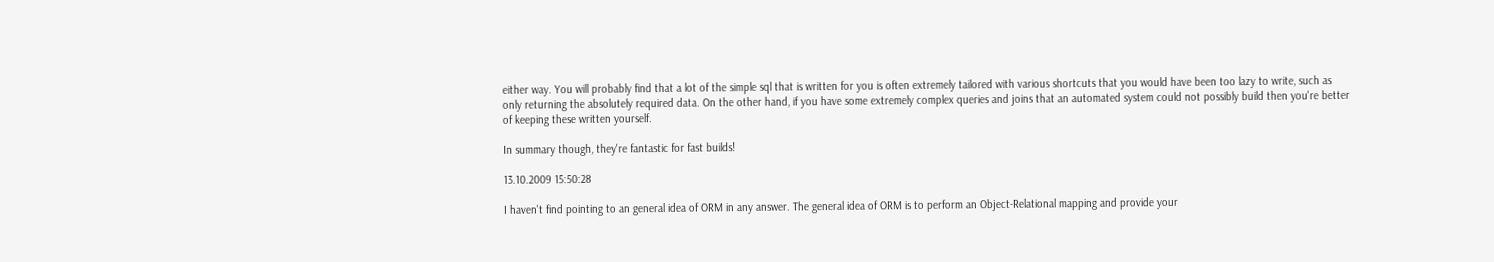either way. You will probably find that a lot of the simple sql that is written for you is often extremely tailored with various shortcuts that you would have been too lazy to write, such as only returning the absolutely required data. On the other hand, if you have some extremely complex queries and joins that an automated system could not possibly build then you're better of keeping these written yourself.

In summary though, they're fantastic for fast builds!

13.10.2009 15:50:28

I haven't find pointing to an general idea of ORM in any answer. The general idea of ORM is to perform an Object-Relational mapping and provide your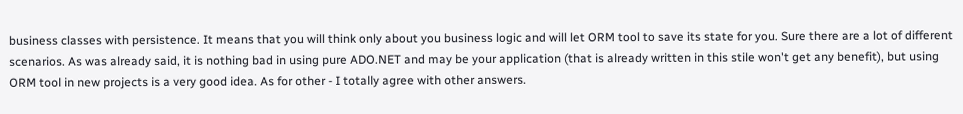business classes with persistence. It means that you will think only about you business logic and will let ORM tool to save its state for you. Sure there are a lot of different scenarios. As was already said, it is nothing bad in using pure ADO.NET and may be your application (that is already written in this stile won't get any benefit), but using ORM tool in new projects is a very good idea. As for other - I totally agree with other answers.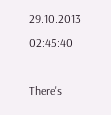29.10.2013 02:45:40

There's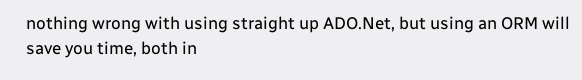nothing wrong with using straight up ADO.Net, but using an ORM will save you time, both in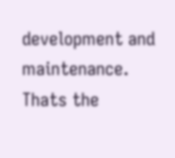development and maintenance. Thats the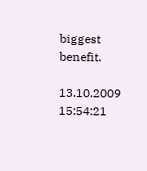biggest benefit.

13.10.2009 15:54:21